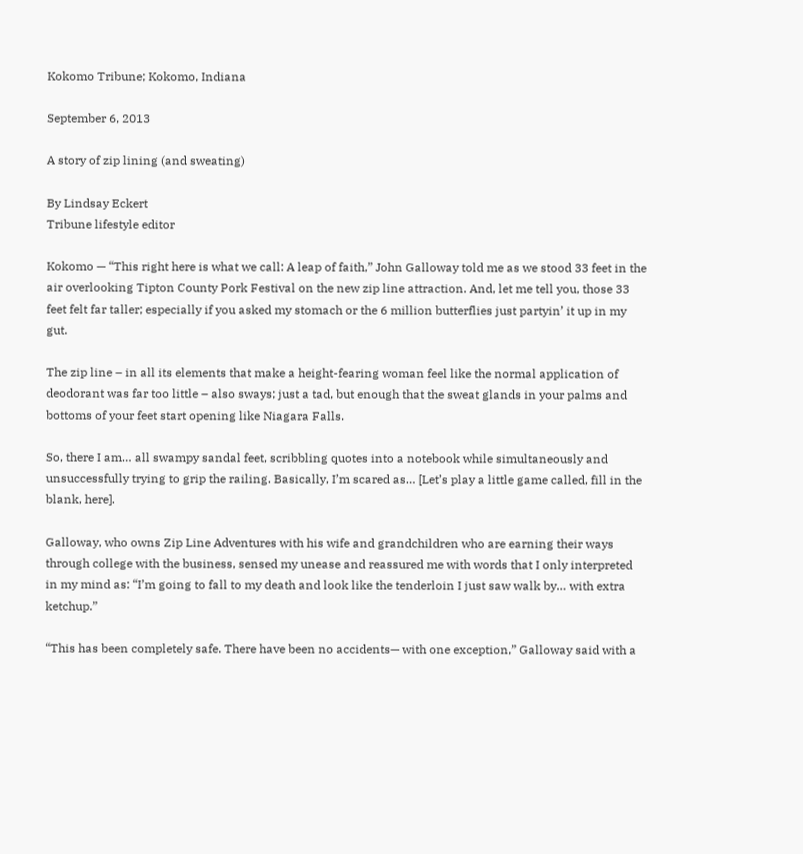Kokomo Tribune; Kokomo, Indiana

September 6, 2013

A story of zip lining (and sweating)

By Lindsay Eckert
Tribune lifestyle editor

Kokomo — “This right here is what we call: A leap of faith,” John Galloway told me as we stood 33 feet in the air overlooking Tipton County Pork Festival on the new zip line attraction. And, let me tell you, those 33 feet felt far taller; especially if you asked my stomach or the 6 million butterflies just partyin’ it up in my gut.

The zip line – in all its elements that make a height-fearing woman feel like the normal application of deodorant was far too little – also sways; just a tad, but enough that the sweat glands in your palms and bottoms of your feet start opening like Niagara Falls.

So, there I am… all swampy sandal feet, scribbling quotes into a notebook while simultaneously and unsuccessfully trying to grip the railing. Basically, I’m scared as… [Let’s play a little game called, fill in the blank, here].

Galloway, who owns Zip Line Adventures with his wife and grandchildren who are earning their ways through college with the business, sensed my unease and reassured me with words that I only interpreted  in my mind as: “I’m going to fall to my death and look like the tenderloin I just saw walk by… with extra ketchup.”

“This has been completely safe. There have been no accidents— with one exception,” Galloway said with a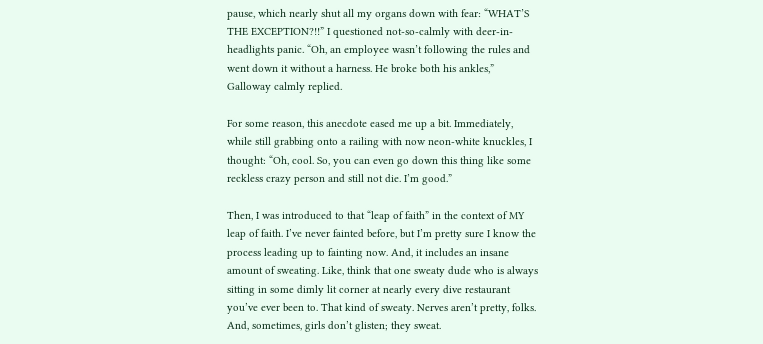pause, which nearly shut all my organs down with fear: “WHAT’S THE EXCEPTION?!!” I questioned not-so-calmly with deer-in-headlights panic. “Oh, an employee wasn’t following the rules and went down it without a harness. He broke both his ankles,” Galloway calmly replied.

For some reason, this anecdote eased me up a bit. Immediately, while still grabbing onto a railing with now neon-white knuckles, I thought: “Oh, cool. So, you can even go down this thing like some reckless crazy person and still not die. I’m good.”

Then, I was introduced to that “leap of faith” in the context of MY leap of faith. I’ve never fainted before, but I’m pretty sure I know the process leading up to fainting now. And, it includes an insane amount of sweating. Like, think that one sweaty dude who is always sitting in some dimly lit corner at nearly every dive restaurant you’ve ever been to. That kind of sweaty. Nerves aren’t pretty, folks. And, sometimes, girls don’t glisten; they sweat.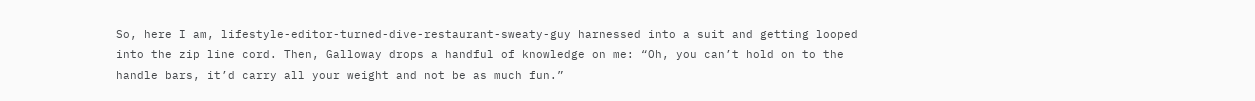So, here I am, lifestyle-editor-turned-dive-restaurant-sweaty-guy harnessed into a suit and getting looped into the zip line cord. Then, Galloway drops a handful of knowledge on me: “Oh, you can’t hold on to the handle bars, it’d carry all your weight and not be as much fun.”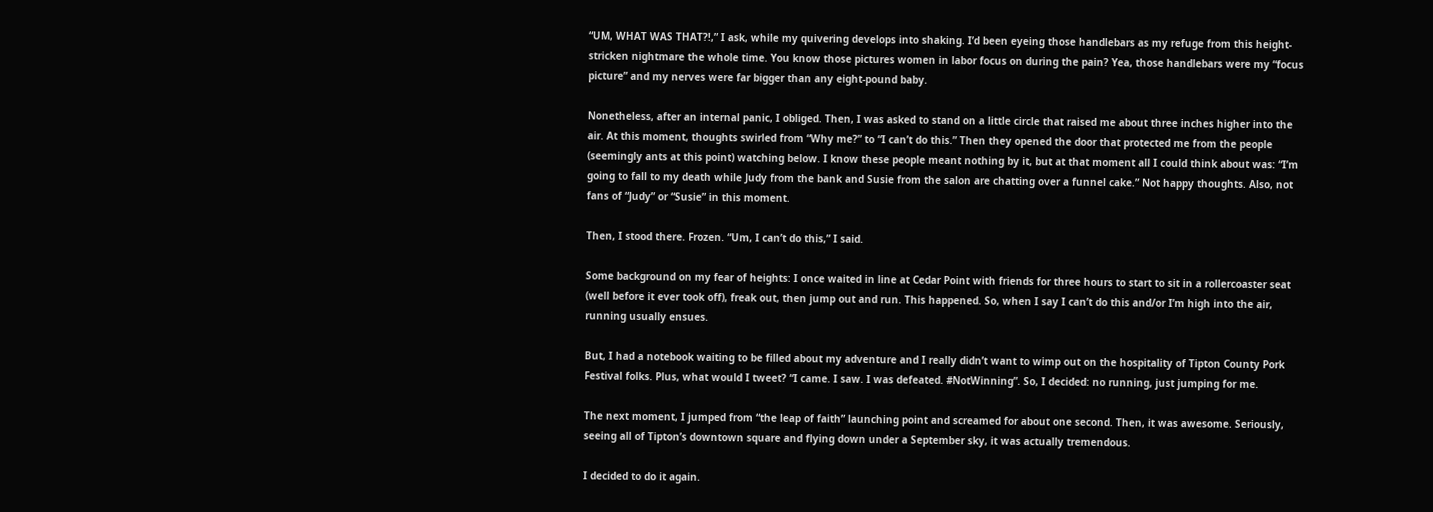“UM, WHAT WAS THAT?!,” I ask, while my quivering develops into shaking. I’d been eyeing those handlebars as my refuge from this height-stricken nightmare the whole time. You know those pictures women in labor focus on during the pain? Yea, those handlebars were my “focus picture” and my nerves were far bigger than any eight-pound baby.

Nonetheless, after an internal panic, I obliged. Then, I was asked to stand on a little circle that raised me about three inches higher into the air. At this moment, thoughts swirled from “Why me?” to “I can’t do this.” Then they opened the door that protected me from the people (seemingly ants at this point) watching below. I know these people meant nothing by it, but at that moment all I could think about was: “I’m going to fall to my death while Judy from the bank and Susie from the salon are chatting over a funnel cake.” Not happy thoughts. Also, not fans of “Judy” or “Susie” in this moment.

Then, I stood there. Frozen. “Um, I can’t do this,” I said.

Some background on my fear of heights: I once waited in line at Cedar Point with friends for three hours to start to sit in a rollercoaster seat (well before it ever took off), freak out, then jump out and run. This happened. So, when I say I can’t do this and/or I’m high into the air, running usually ensues.

But, I had a notebook waiting to be filled about my adventure and I really didn’t want to wimp out on the hospitality of Tipton County Pork Festival folks. Plus, what would I tweet? “I came. I saw. I was defeated. #NotWinning”. So, I decided: no running, just jumping for me.

The next moment, I jumped from “the leap of faith” launching point and screamed for about one second. Then, it was awesome. Seriously, seeing all of Tipton’s downtown square and flying down under a September sky, it was actually tremendous.

I decided to do it again.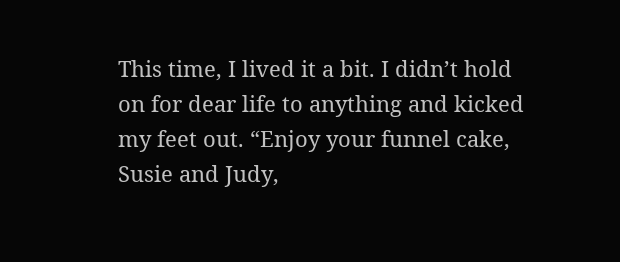This time, I lived it a bit. I didn’t hold on for dear life to anything and kicked my feet out. “Enjoy your funnel cake, Susie and Judy,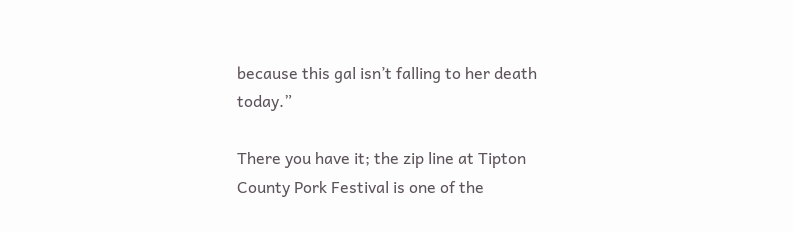because this gal isn’t falling to her death today.”

There you have it; the zip line at Tipton County Pork Festival is one of the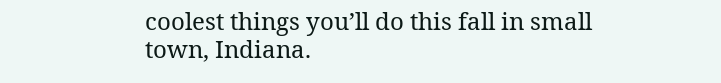coolest things you’ll do this fall in small town, Indiana.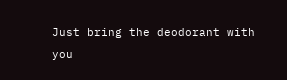Just bring the deodorant with you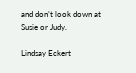and don’t look down at Susie or Judy.

Lindsay Eckert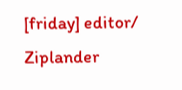[friday] editor/ Ziplander